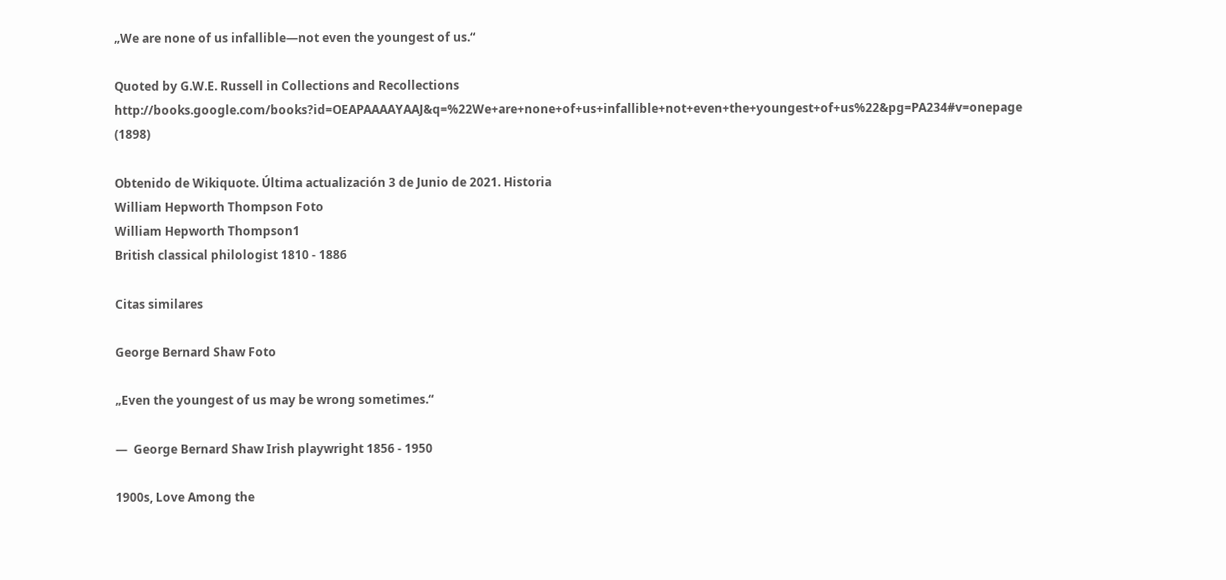„We are none of us infallible—not even the youngest of us.“

Quoted by G.W.E. Russell in Collections and Recollections http://books.google.com/books?id=OEAPAAAAYAAJ&q=%22We+are+none+of+us+infallible+not+even+the+youngest+of+us%22&pg=PA234#v=onepage (1898)

Obtenido de Wikiquote. Última actualización 3 de Junio de 2021. Historia
William Hepworth Thompson Foto
William Hepworth Thompson1
British classical philologist 1810 - 1886

Citas similares

George Bernard Shaw Foto

„Even the youngest of us may be wrong sometimes.“

—  George Bernard Shaw Irish playwright 1856 - 1950

1900s, Love Among the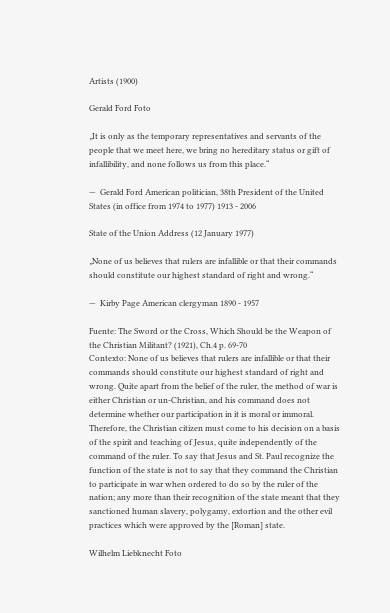Artists (1900)

Gerald Ford Foto

„It is only as the temporary representatives and servants of the people that we meet here, we bring no hereditary status or gift of infallibility, and none follows us from this place.“

—  Gerald Ford American politician, 38th President of the United States (in office from 1974 to 1977) 1913 - 2006

State of the Union Address (12 January 1977)

„None of us believes that rulers are infallible or that their commands should constitute our highest standard of right and wrong.“

—  Kirby Page American clergyman 1890 - 1957

Fuente: The Sword or the Cross, Which Should be the Weapon of the Christian Militant? (1921), Ch.4 p. 69-70
Contexto: None of us believes that rulers are infallible or that their commands should constitute our highest standard of right and wrong. Quite apart from the belief of the ruler, the method of war is either Christian or un-Christian, and his command does not determine whether our participation in it is moral or immoral. Therefore, the Christian citizen must come to his decision on a basis of the spirit and teaching of Jesus, quite independently of the command of the ruler. To say that Jesus and St. Paul recognize the function of the state is not to say that they command the Christian to participate in war when ordered to do so by the ruler of the nation; any more than their recognition of the state meant that they sanctioned human slavery, polygamy, extortion and the other evil practices which were approved by the [Roman] state.

Wilhelm Liebknecht Foto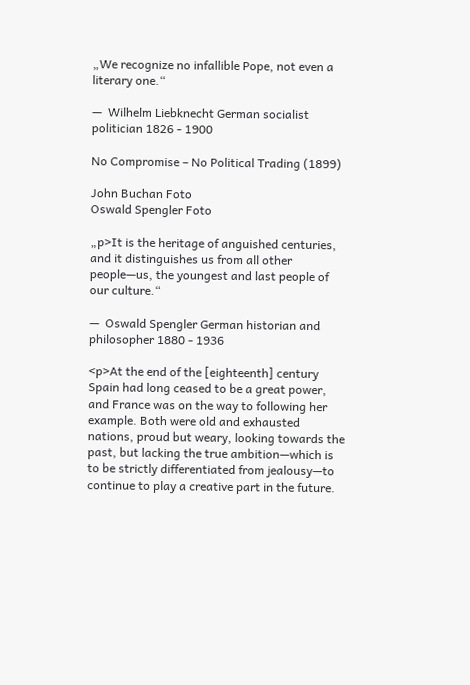„We recognize no infallible Pope, not even a literary one.“

—  Wilhelm Liebknecht German socialist politician 1826 - 1900

No Compromise – No Political Trading (1899)

John Buchan Foto
Oswald Spengler Foto

„p>It is the heritage of anguished centuries, and it distinguishes us from all other people—us, the youngest and last people of our culture.“

—  Oswald Spengler German historian and philosopher 1880 - 1936

<p>At the end of the [eighteenth] century Spain had long ceased to be a great power, and France was on the way to following her example. Both were old and exhausted nations, proud but weary, looking towards the past, but lacking the true ambition—which is to be strictly differentiated from jealousy—to continue to play a creative part in the future.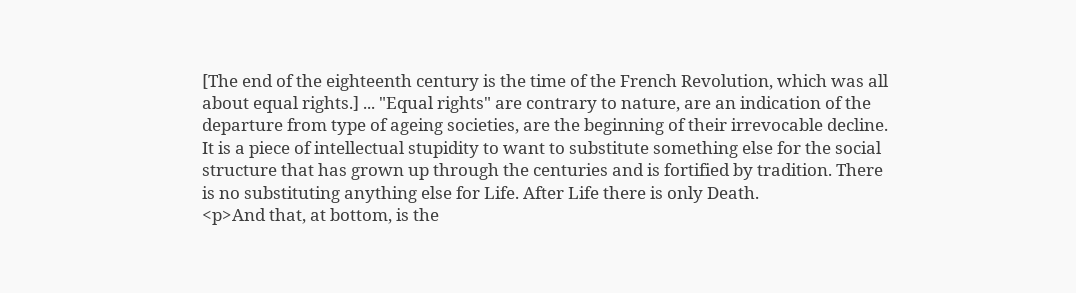[The end of the eighteenth century is the time of the French Revolution, which was all about equal rights.] ... "Equal rights" are contrary to nature, are an indication of the departure from type of ageing societies, are the beginning of their irrevocable decline. It is a piece of intellectual stupidity to want to substitute something else for the social structure that has grown up through the centuries and is fortified by tradition. There is no substituting anything else for Life. After Life there is only Death.
<p>And that, at bottom, is the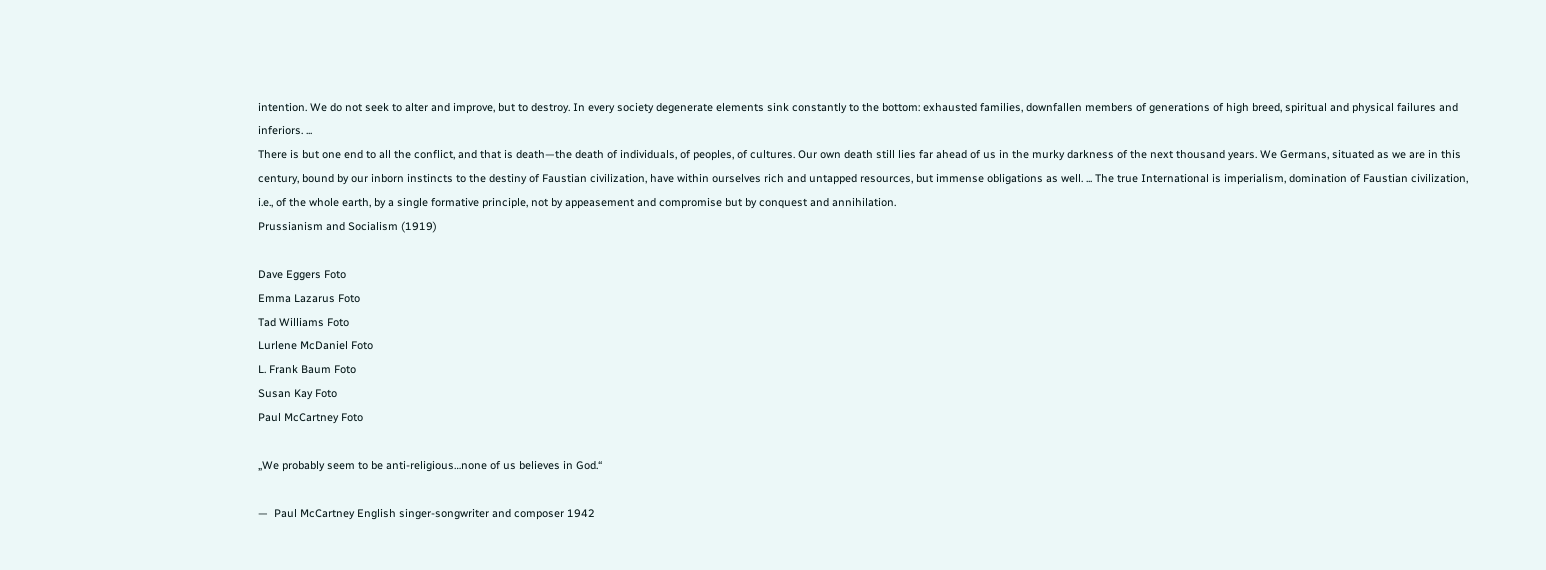intention. We do not seek to alter and improve, but to destroy. In every society degenerate elements sink constantly to the bottom: exhausted families, downfallen members of generations of high breed, spiritual and physical failures and inferiors. ...
There is but one end to all the conflict, and that is death—the death of individuals, of peoples, of cultures. Our own death still lies far ahead of us in the murky darkness of the next thousand years. We Germans, situated as we are in this century, bound by our inborn instincts to the destiny of Faustian civilization, have within ourselves rich and untapped resources, but immense obligations as well. ... The true International is imperialism, domination of Faustian civilization, i.e., of the whole earth, by a single formative principle, not by appeasement and compromise but by conquest and annihilation.
Prussianism and Socialism (1919)

Dave Eggers Foto
Emma Lazarus Foto
Tad Williams Foto
Lurlene McDaniel Foto
L. Frank Baum Foto
Susan Kay Foto
Paul McCartney Foto

„We probably seem to be anti-religious…none of us believes in God.“

—  Paul McCartney English singer-songwriter and composer 1942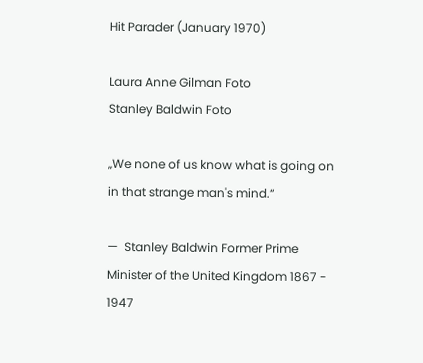Hit Parader (January 1970)

Laura Anne Gilman Foto
Stanley Baldwin Foto

„We none of us know what is going on in that strange man's mind.“

—  Stanley Baldwin Former Prime Minister of the United Kingdom 1867 - 1947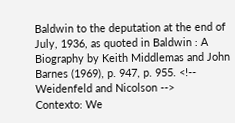Baldwin to the deputation at the end of July, 1936, as quoted in Baldwin : A Biography by Keith Middlemas and John Barnes (1969), p. 947, p. 955. <!-- Weidenfeld and Nicolson -->
Contexto: We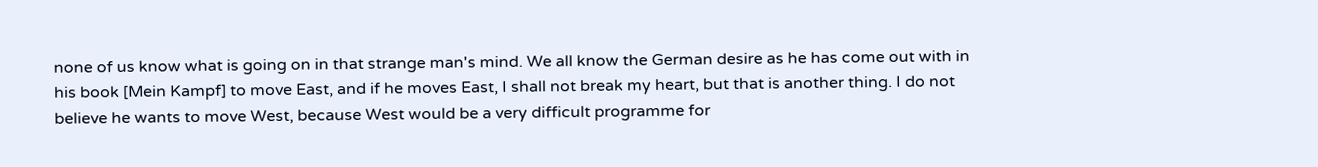none of us know what is going on in that strange man's mind. We all know the German desire as he has come out with in his book [Mein Kampf] to move East, and if he moves East, I shall not break my heart, but that is another thing. I do not believe he wants to move West, because West would be a very difficult programme for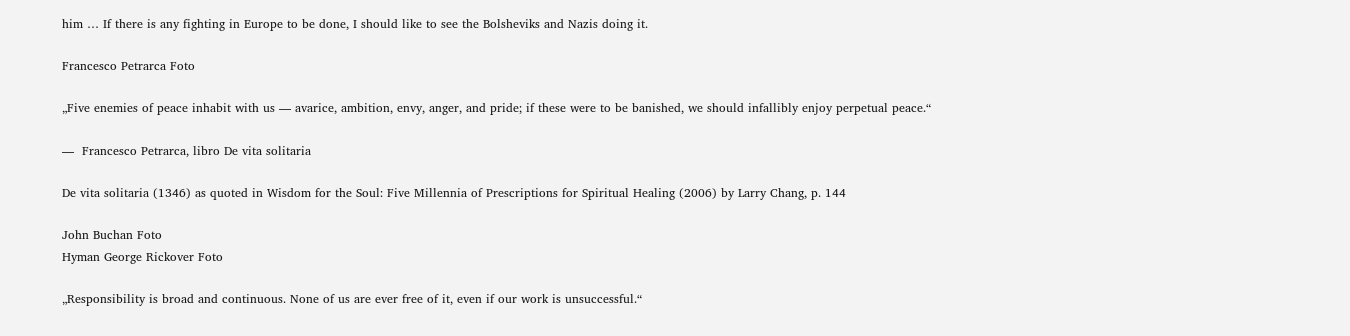him … If there is any fighting in Europe to be done, I should like to see the Bolsheviks and Nazis doing it.

Francesco Petrarca Foto

„Five enemies of peace inhabit with us — avarice, ambition, envy, anger, and pride; if these were to be banished, we should infallibly enjoy perpetual peace.“

—  Francesco Petrarca, libro De vita solitaria

De vita solitaria (1346) as quoted in Wisdom for the Soul: Five Millennia of Prescriptions for Spiritual Healing (2006) by Larry Chang, p. 144

John Buchan Foto
Hyman George Rickover Foto

„Responsibility is broad and continuous. None of us are ever free of it, even if our work is unsuccessful.“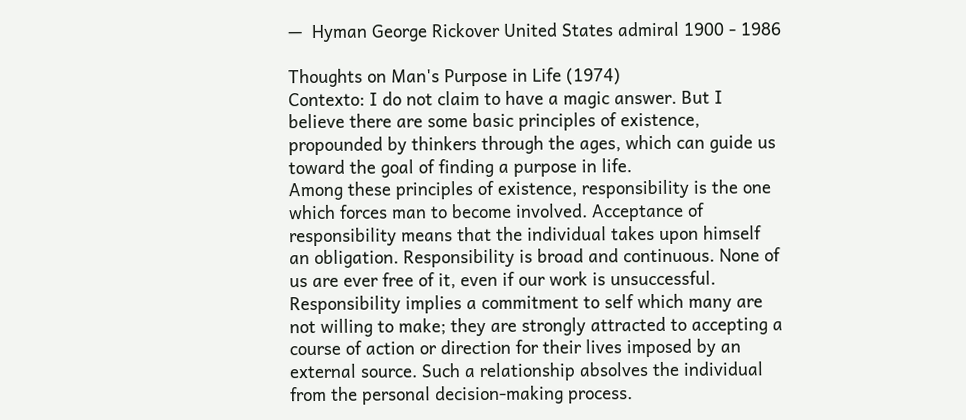—  Hyman George Rickover United States admiral 1900 - 1986

Thoughts on Man's Purpose in Life (1974)
Contexto: I do not claim to have a magic answer. But I believe there are some basic principles of existence, propounded by thinkers through the ages, which can guide us toward the goal of finding a purpose in life.
Among these principles of existence, responsibility is the one which forces man to become involved. Acceptance of responsibility means that the individual takes upon himself an obligation. Responsibility is broad and continuous. None of us are ever free of it, even if our work is unsuccessful.
Responsibility implies a commitment to self which many are not willing to make; they are strongly attracted to accepting a course of action or direction for their lives imposed by an external source. Such a relationship absolves the individual from the personal decision-making process.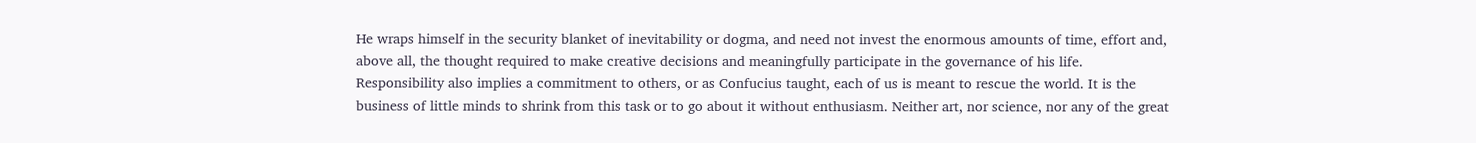He wraps himself in the security blanket of inevitability or dogma, and need not invest the enormous amounts of time, effort and, above all, the thought required to make creative decisions and meaningfully participate in the governance of his life.
Responsibility also implies a commitment to others, or as Confucius taught, each of us is meant to rescue the world. It is the business of little minds to shrink from this task or to go about it without enthusiasm. Neither art, nor science, nor any of the great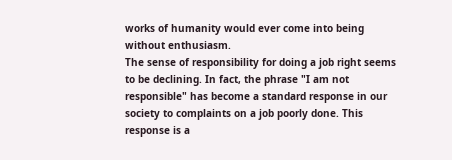works of humanity would ever come into being without enthusiasm.
The sense of responsibility for doing a job right seems to be declining. In fact, the phrase "I am not responsible" has become a standard response in our society to complaints on a job poorly done. This response is a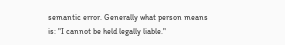semantic error. Generally what person means is: "I cannot be held legally liable."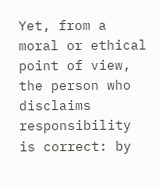Yet, from a moral or ethical point of view, the person who disclaims responsibility is correct: by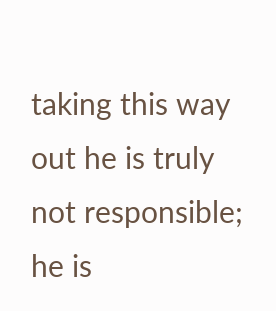taking this way out he is truly not responsible; he is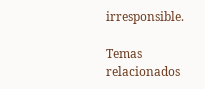irresponsible.

Temas relacionados